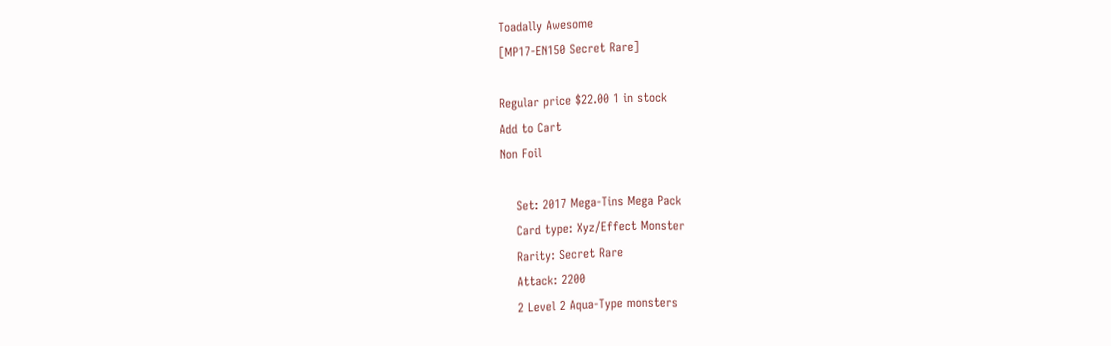Toadally Awesome
[MP17-EN150 Secret Rare]

Regular price $22.00 1 in stock
Add to Cart
Non Foil

    Set: 2017 Mega-Tins Mega Pack
    Card type: Xyz/Effect Monster
    Rarity: Secret Rare
    Attack: 2200
    2 Level 2 Aqua-Type monsters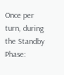Once per turn, during the Standby Phase: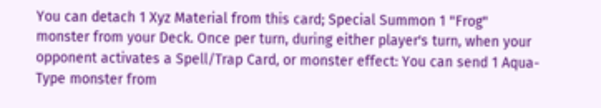You can detach 1 Xyz Material from this card; Special Summon 1 "Frog" monster from your Deck. Once per turn, during either player's turn, when your opponent activates a Spell/Trap Card, or monster effect: You can send 1 Aqua-Type monster from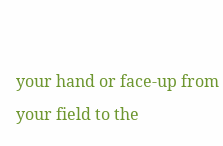your hand or face-up from your field to the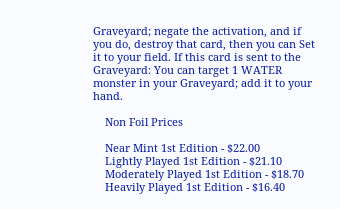Graveyard; negate the activation, and if you do, destroy that card, then you can Set it to your field. If this card is sent to the Graveyard: You can target 1 WATER monster in your Graveyard; add it to your hand.

    Non Foil Prices

    Near Mint 1st Edition - $22.00
    Lightly Played 1st Edition - $21.10
    Moderately Played 1st Edition - $18.70
    Heavily Played 1st Edition - $16.40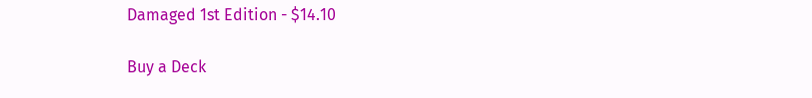Damaged 1st Edition - $14.10

Buy a Deck